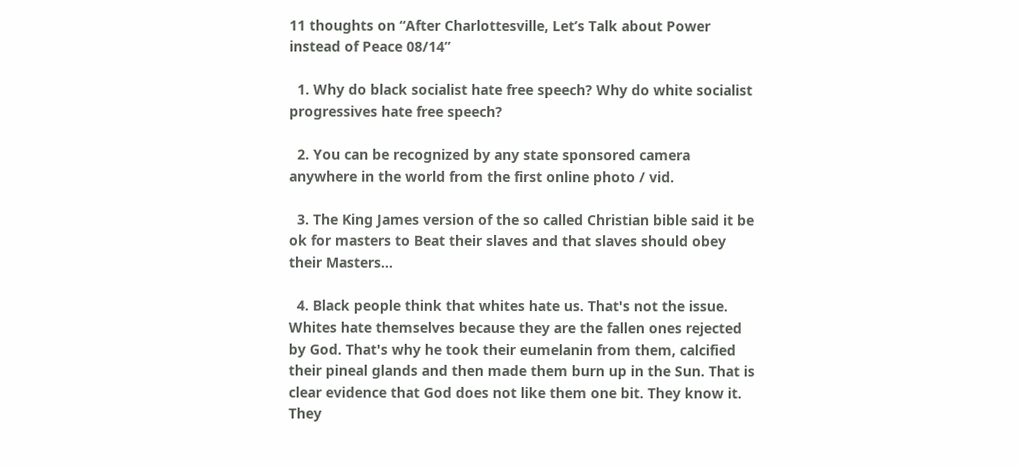11 thoughts on “After Charlottesville, Let’s Talk about Power instead of Peace 08/14”

  1. Why do black socialist hate free speech? Why do white socialist progressives hate free speech?

  2. You can be recognized by any state sponsored camera anywhere in the world from the first online photo / vid.

  3. The King James version of the so called Christian bible said it be ok for masters to Beat their slaves and that slaves should obey their Masters…

  4. Black people think that whites hate us. That's not the issue. Whites hate themselves because they are the fallen ones rejected by God. That's why he took their eumelanin from them, calcified their pineal glands and then made them burn up in the Sun. That is clear evidence that God does not like them one bit. They know it. They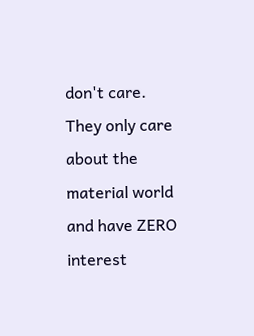don't care. They only care about the material world and have ZERO interest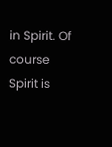in Spirit. Of course Spirit is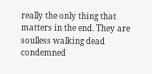really the only thing that matters in the end. They are soulless walking dead condemned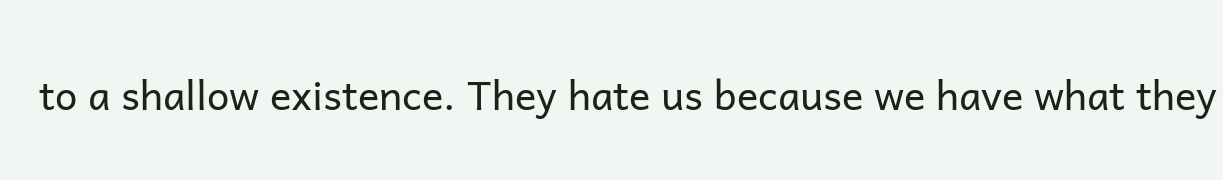to a shallow existence. They hate us because we have what they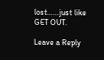lost……just like GET OUT.

Leave a Reply